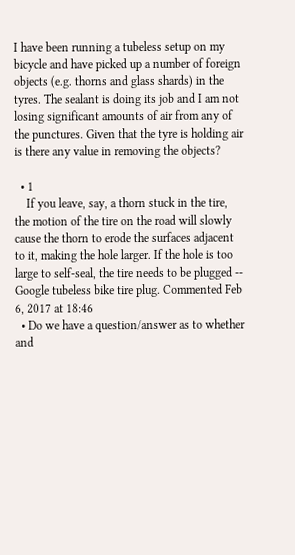I have been running a tubeless setup on my bicycle and have picked up a number of foreign objects (e.g. thorns and glass shards) in the tyres. The sealant is doing its job and I am not losing significant amounts of air from any of the punctures. Given that the tyre is holding air is there any value in removing the objects?

  • 1
    If you leave, say, a thorn stuck in the tire, the motion of the tire on the road will slowly cause the thorn to erode the surfaces adjacent to it, making the hole larger. If the hole is too large to self-seal, the tire needs to be plugged -- Google tubeless bike tire plug. Commented Feb 6, 2017 at 18:46
  • Do we have a question/answer as to whether and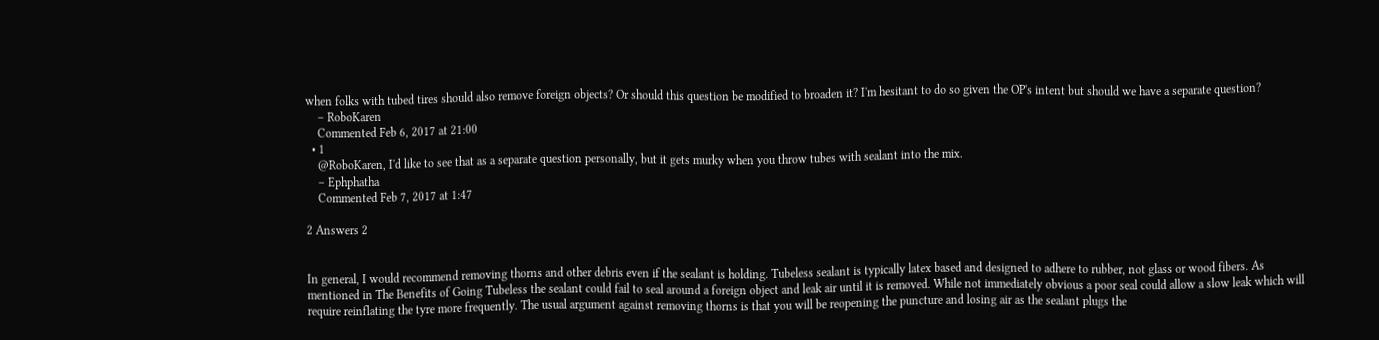when folks with tubed tires should also remove foreign objects? Or should this question be modified to broaden it? I'm hesitant to do so given the OP's intent but should we have a separate question?
    – RoboKaren
    Commented Feb 6, 2017 at 21:00
  • 1
    @RoboKaren, I'd like to see that as a separate question personally, but it gets murky when you throw tubes with sealant into the mix.
    – Ephphatha
    Commented Feb 7, 2017 at 1:47

2 Answers 2


In general, I would recommend removing thorns and other debris even if the sealant is holding. Tubeless sealant is typically latex based and designed to adhere to rubber, not glass or wood fibers. As mentioned in The Benefits of Going Tubeless the sealant could fail to seal around a foreign object and leak air until it is removed. While not immediately obvious a poor seal could allow a slow leak which will require reinflating the tyre more frequently. The usual argument against removing thorns is that you will be reopening the puncture and losing air as the sealant plugs the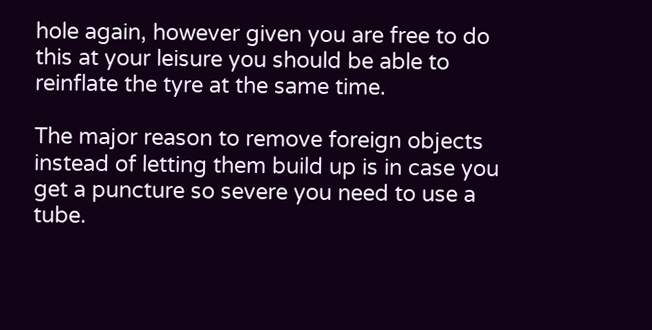hole again, however given you are free to do this at your leisure you should be able to reinflate the tyre at the same time.

The major reason to remove foreign objects instead of letting them build up is in case you get a puncture so severe you need to use a tube.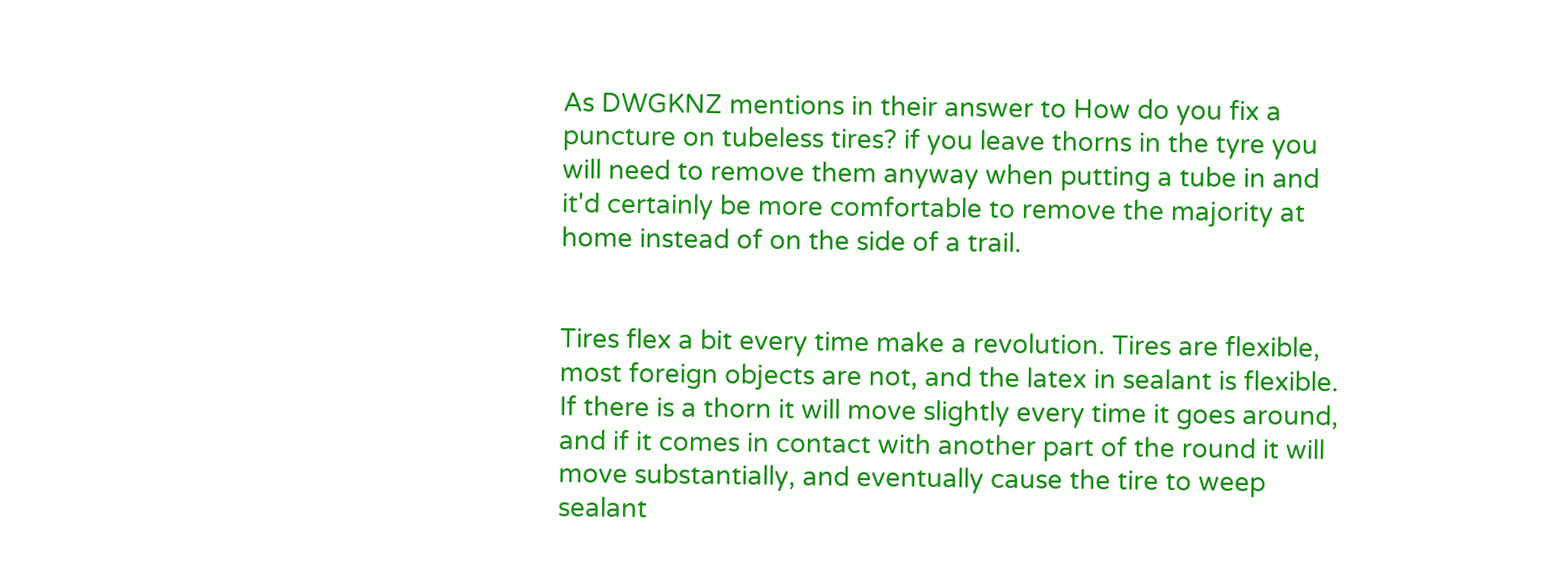As DWGKNZ mentions in their answer to How do you fix a puncture on tubeless tires? if you leave thorns in the tyre you will need to remove them anyway when putting a tube in and it'd certainly be more comfortable to remove the majority at home instead of on the side of a trail.


Tires flex a bit every time make a revolution. Tires are flexible, most foreign objects are not, and the latex in sealant is flexible. If there is a thorn it will move slightly every time it goes around, and if it comes in contact with another part of the round it will move substantially, and eventually cause the tire to weep sealant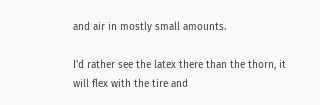and air in mostly small amounts.

I'd rather see the latex there than the thorn, it will flex with the tire and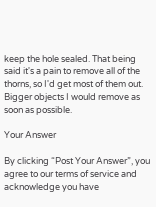keep the hole sealed. That being said it's a pain to remove all of the thorns, so I'd get most of them out. Bigger objects I would remove as soon as possible.

Your Answer

By clicking “Post Your Answer”, you agree to our terms of service and acknowledge you have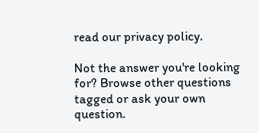read our privacy policy.

Not the answer you're looking for? Browse other questions tagged or ask your own question.